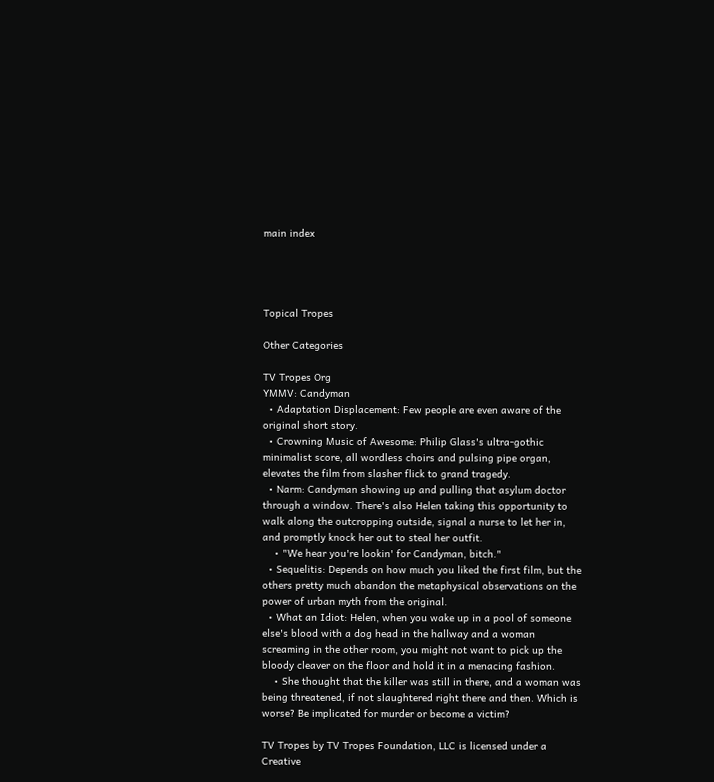main index




Topical Tropes

Other Categories

TV Tropes Org
YMMV: Candyman
  • Adaptation Displacement: Few people are even aware of the original short story.
  • Crowning Music of Awesome: Philip Glass's ultra-gothic minimalist score, all wordless choirs and pulsing pipe organ, elevates the film from slasher flick to grand tragedy.
  • Narm: Candyman showing up and pulling that asylum doctor through a window. There's also Helen taking this opportunity to walk along the outcropping outside, signal a nurse to let her in, and promptly knock her out to steal her outfit.
    • "We hear you're lookin' for Candyman, bitch."
  • Sequelitis: Depends on how much you liked the first film, but the others pretty much abandon the metaphysical observations on the power of urban myth from the original.
  • What an Idiot: Helen, when you wake up in a pool of someone else's blood with a dog head in the hallway and a woman screaming in the other room, you might not want to pick up the bloody cleaver on the floor and hold it in a menacing fashion.
    • She thought that the killer was still in there, and a woman was being threatened, if not slaughtered right there and then. Which is worse? Be implicated for murder or become a victim?

TV Tropes by TV Tropes Foundation, LLC is licensed under a Creative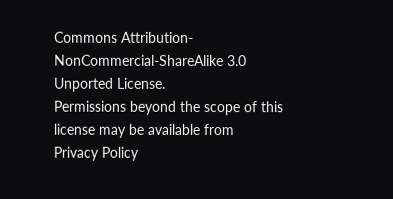Commons Attribution-NonCommercial-ShareAlike 3.0 Unported License.
Permissions beyond the scope of this license may be available from
Privacy Policy